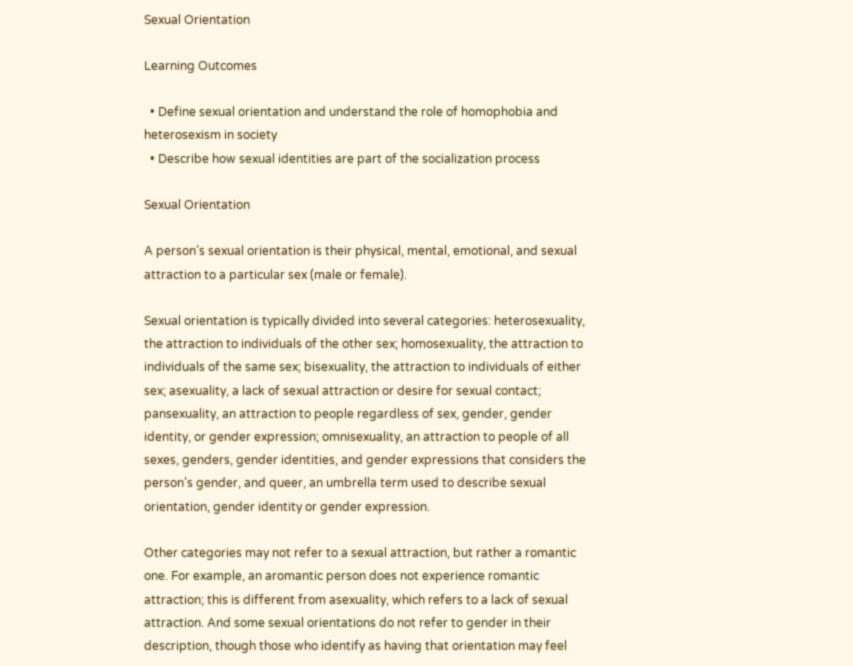Sexual Orientation

Learning Outcomes

  • Define sexual orientation and understand the role of homophobia and heterosexism in society
  • Describe how sexual identities are part of the socialization process

Sexual Orientation

A person’s sexual orientation is their physical, mental, emotional, and sexual attraction to a particular sex (male or female).

Sexual orientation is typically divided into several categories: heterosexuality, the attraction to individuals of the other sex; homosexuality, the attraction to individuals of the same sex; bisexuality, the attraction to individuals of either sex; asexuality, a lack of sexual attraction or desire for sexual contact; pansexuality, an attraction to people regardless of sex, gender, gender identity, or gender expression; omnisexuality, an attraction to people of all sexes, genders, gender identities, and gender expressions that considers the person’s gender, and queer, an umbrella term used to describe sexual orientation, gender identity or gender expression.

Other categories may not refer to a sexual attraction, but rather a romantic one. For example, an aromantic person does not experience romantic attraction; this is different from asexuality, which refers to a lack of sexual attraction. And some sexual orientations do not refer to gender in their description, though those who identify as having that orientation may feel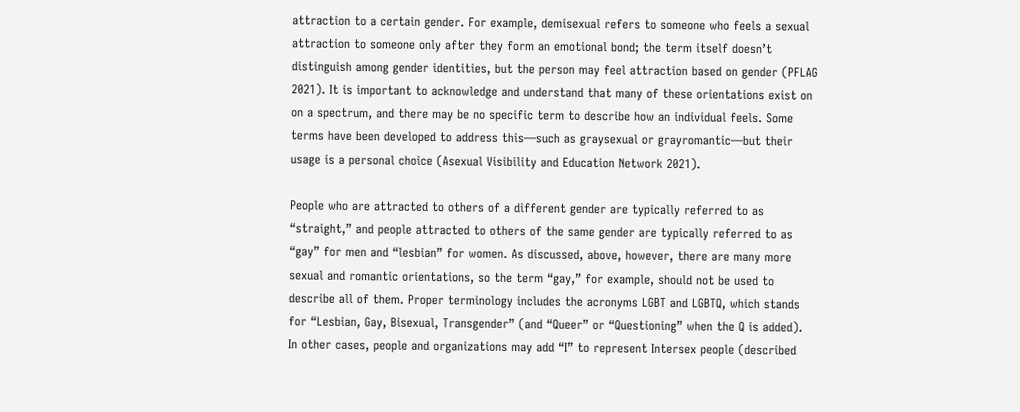attraction to a certain gender. For example, demisexual refers to someone who feels a sexual attraction to someone only after they form an emotional bond; the term itself doesn’t distinguish among gender identities, but the person may feel attraction based on gender (PFLAG 2021). It is important to acknowledge and understand that many of these orientations exist on on a spectrum, and there may be no specific term to describe how an individual feels. Some terms have been developed to address this—such as graysexual or grayromantic—but their usage is a personal choice (Asexual Visibility and Education Network 2021).

People who are attracted to others of a different gender are typically referred to as “straight,” and people attracted to others of the same gender are typically referred to as “gay” for men and “lesbian” for women. As discussed, above, however, there are many more sexual and romantic orientations, so the term “gay,” for example, should not be used to describe all of them. Proper terminology includes the acronyms LGBT and LGBTQ, which stands for “Lesbian, Gay, Bisexual, Transgender” (and “Queer” or “Questioning” when the Q is added). In other cases, people and organizations may add “I” to represent Intersex people (described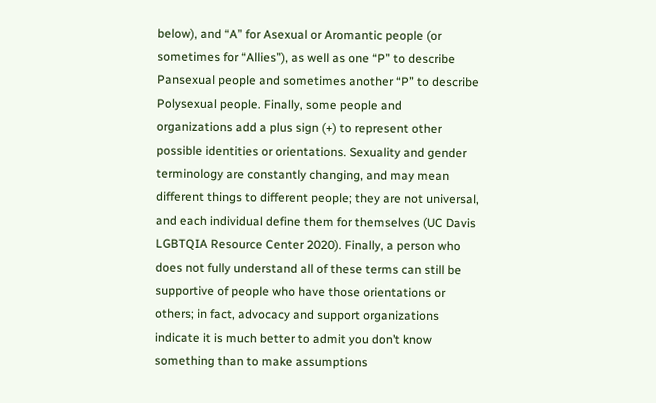below), and “A” for Asexual or Aromantic people (or sometimes for “Allies”), as well as one “P” to describe Pansexual people and sometimes another “P” to describe Polysexual people. Finally, some people and organizations add a plus sign (+) to represent other possible identities or orientations. Sexuality and gender terminology are constantly changing, and may mean different things to different people; they are not universal, and each individual define them for themselves (UC Davis LGBTQIA Resource Center 2020). Finally, a person who does not fully understand all of these terms can still be supportive of people who have those orientations or others; in fact, advocacy and support organizations indicate it is much better to admit you don’t know something than to make assumptions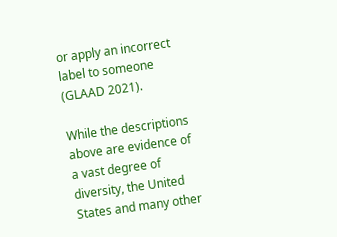or apply an incorrect label to someone (GLAAD 2021).

While the descriptions above are evidence of a vast degree of diversity, the United States and many other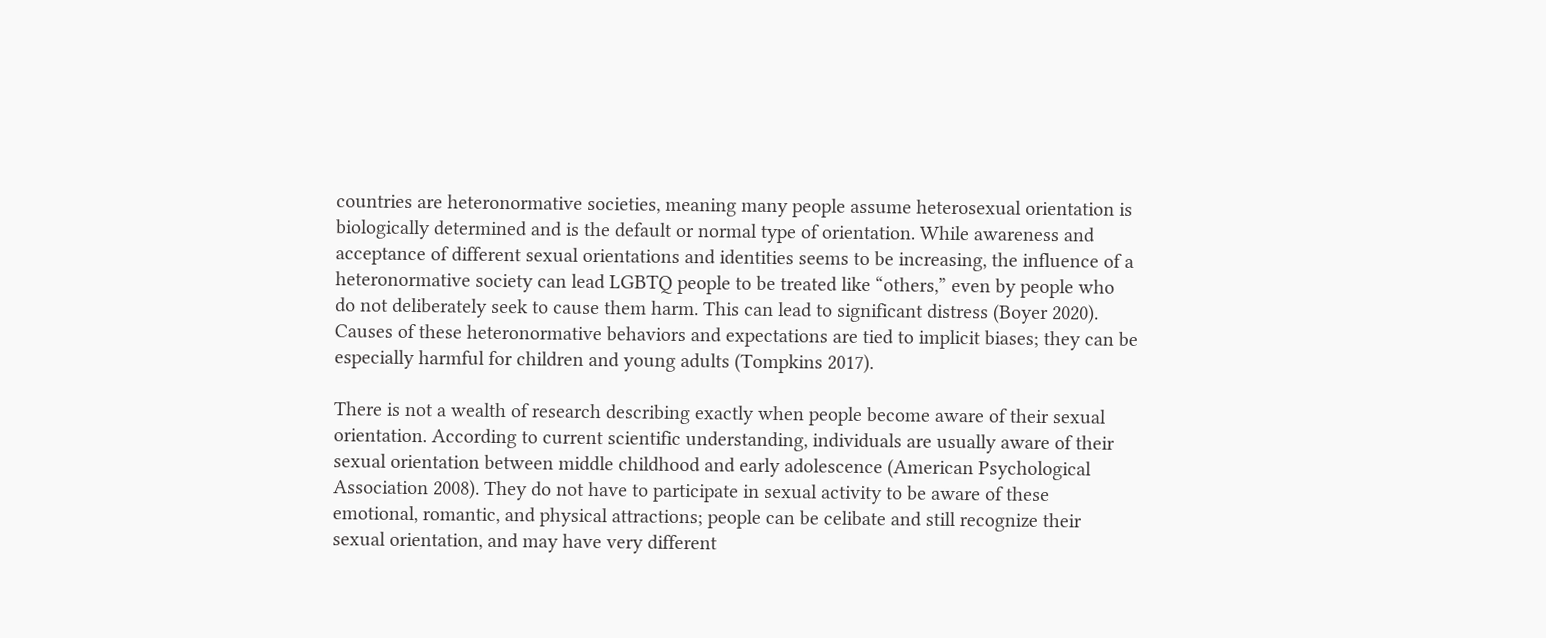countries are heteronormative societies, meaning many people assume heterosexual orientation is biologically determined and is the default or normal type of orientation. While awareness and acceptance of different sexual orientations and identities seems to be increasing, the influence of a heteronormative society can lead LGBTQ people to be treated like “others,” even by people who do not deliberately seek to cause them harm. This can lead to significant distress (Boyer 2020). Causes of these heteronormative behaviors and expectations are tied to implicit biases; they can be especially harmful for children and young adults (Tompkins 2017).

There is not a wealth of research describing exactly when people become aware of their sexual orientation. According to current scientific understanding, individuals are usually aware of their sexual orientation between middle childhood and early adolescence (American Psychological Association 2008). They do not have to participate in sexual activity to be aware of these emotional, romantic, and physical attractions; people can be celibate and still recognize their sexual orientation, and may have very different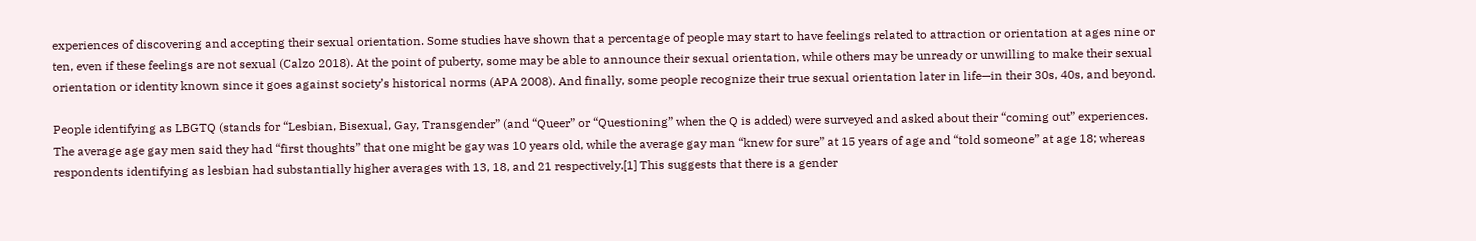experiences of discovering and accepting their sexual orientation. Some studies have shown that a percentage of people may start to have feelings related to attraction or orientation at ages nine or ten, even if these feelings are not sexual (Calzo 2018). At the point of puberty, some may be able to announce their sexual orientation, while others may be unready or unwilling to make their sexual orientation or identity known since it goes against society’s historical norms (APA 2008). And finally, some people recognize their true sexual orientation later in life—in their 30s, 40s, and beyond.

People identifying as LBGTQ (stands for “Lesbian, Bisexual, Gay, Transgender” (and “Queer” or “Questioning” when the Q is added) were surveyed and asked about their “coming out” experiences. The average age gay men said they had “first thoughts” that one might be gay was 10 years old, while the average gay man “knew for sure” at 15 years of age and “told someone” at age 18; whereas respondents identifying as lesbian had substantially higher averages with 13, 18, and 21 respectively.[1] This suggests that there is a gender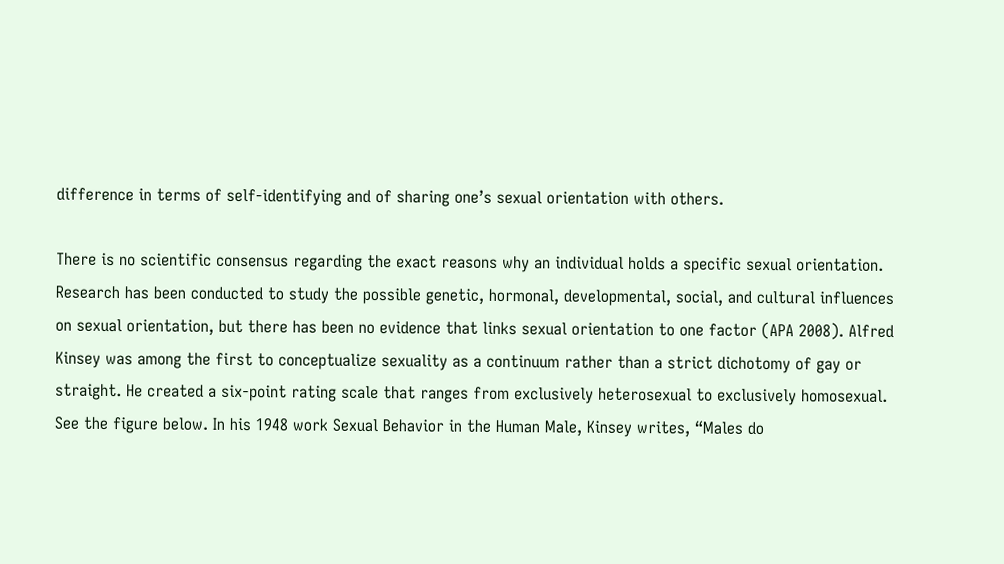difference in terms of self-identifying and of sharing one’s sexual orientation with others.

There is no scientific consensus regarding the exact reasons why an individual holds a specific sexual orientation. Research has been conducted to study the possible genetic, hormonal, developmental, social, and cultural influences on sexual orientation, but there has been no evidence that links sexual orientation to one factor (APA 2008). Alfred Kinsey was among the first to conceptualize sexuality as a continuum rather than a strict dichotomy of gay or straight. He created a six-point rating scale that ranges from exclusively heterosexual to exclusively homosexual. See the figure below. In his 1948 work Sexual Behavior in the Human Male, Kinsey writes, “Males do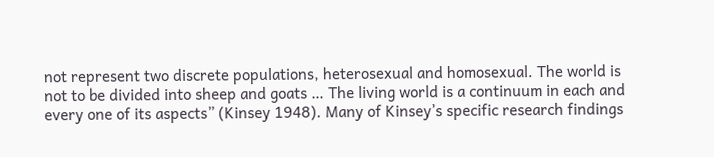not represent two discrete populations, heterosexual and homosexual. The world is not to be divided into sheep and goats … The living world is a continuum in each and every one of its aspects” (Kinsey 1948). Many of Kinsey’s specific research findings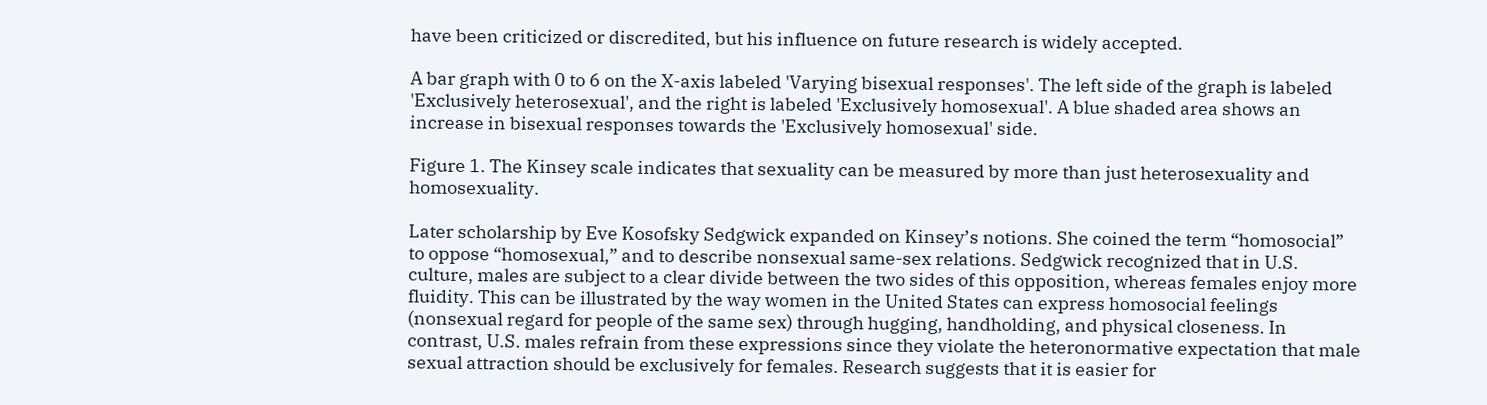have been criticized or discredited, but his influence on future research is widely accepted.

A bar graph with 0 to 6 on the X-axis labeled 'Varying bisexual responses'. The left side of the graph is labeled 'Exclusively heterosexual', and the right is labeled 'Exclusively homosexual'. A blue shaded area shows an increase in bisexual responses towards the 'Exclusively homosexual' side.

Figure 1. The Kinsey scale indicates that sexuality can be measured by more than just heterosexuality and homosexuality.

Later scholarship by Eve Kosofsky Sedgwick expanded on Kinsey’s notions. She coined the term “homosocial” to oppose “homosexual,” and to describe nonsexual same-sex relations. Sedgwick recognized that in U.S. culture, males are subject to a clear divide between the two sides of this opposition, whereas females enjoy more fluidity. This can be illustrated by the way women in the United States can express homosocial feelings (nonsexual regard for people of the same sex) through hugging, handholding, and physical closeness. In contrast, U.S. males refrain from these expressions since they violate the heteronormative expectation that male sexual attraction should be exclusively for females. Research suggests that it is easier for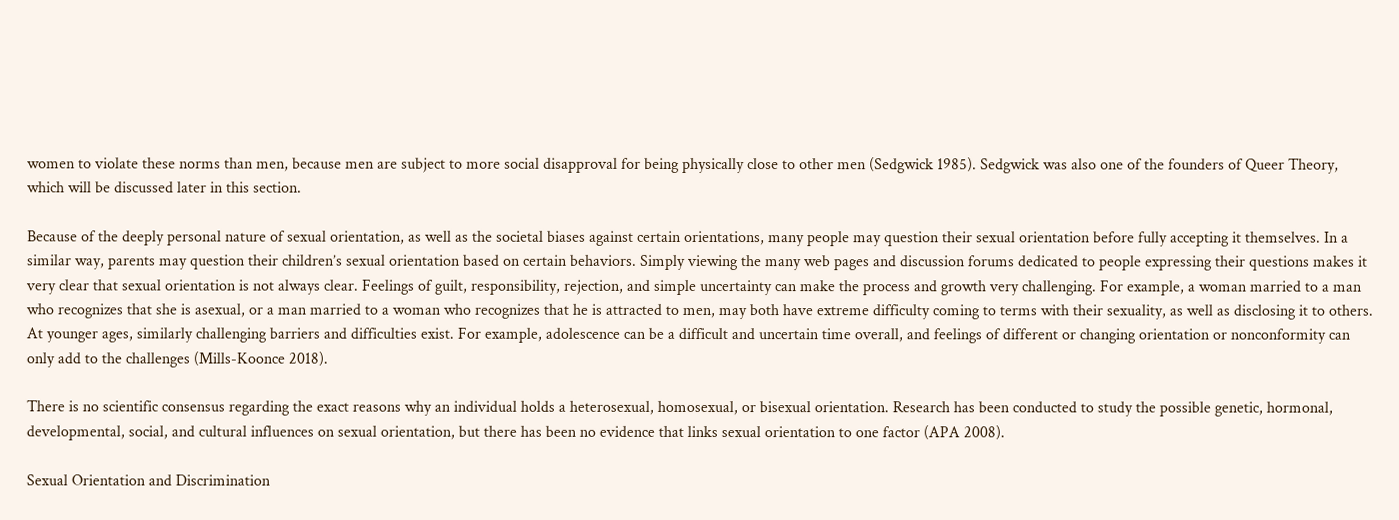women to violate these norms than men, because men are subject to more social disapproval for being physically close to other men (Sedgwick 1985). Sedgwick was also one of the founders of Queer Theory, which will be discussed later in this section.

Because of the deeply personal nature of sexual orientation, as well as the societal biases against certain orientations, many people may question their sexual orientation before fully accepting it themselves. In a similar way, parents may question their children’s sexual orientation based on certain behaviors. Simply viewing the many web pages and discussion forums dedicated to people expressing their questions makes it very clear that sexual orientation is not always clear. Feelings of guilt, responsibility, rejection, and simple uncertainty can make the process and growth very challenging. For example, a woman married to a man who recognizes that she is asexual, or a man married to a woman who recognizes that he is attracted to men, may both have extreme difficulty coming to terms with their sexuality, as well as disclosing it to others. At younger ages, similarly challenging barriers and difficulties exist. For example, adolescence can be a difficult and uncertain time overall, and feelings of different or changing orientation or nonconformity can only add to the challenges (Mills-Koonce 2018).

There is no scientific consensus regarding the exact reasons why an individual holds a heterosexual, homosexual, or bisexual orientation. Research has been conducted to study the possible genetic, hormonal, developmental, social, and cultural influences on sexual orientation, but there has been no evidence that links sexual orientation to one factor (APA 2008).

Sexual Orientation and Discrimination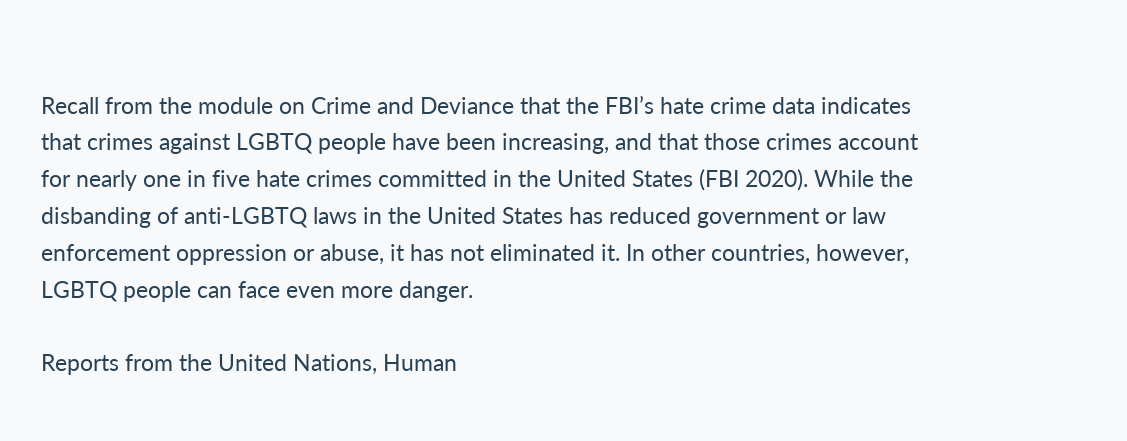Recall from the module on Crime and Deviance that the FBI’s hate crime data indicates that crimes against LGBTQ people have been increasing, and that those crimes account for nearly one in five hate crimes committed in the United States (FBI 2020). While the disbanding of anti-LGBTQ laws in the United States has reduced government or law enforcement oppression or abuse, it has not eliminated it. In other countries, however, LGBTQ people can face even more danger.

Reports from the United Nations, Human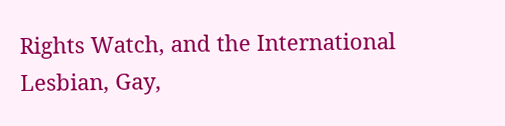Rights Watch, and the International Lesbian, Gay,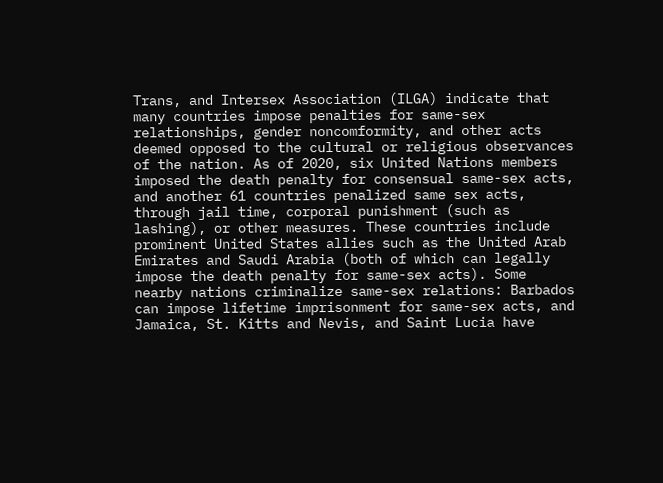Trans, and Intersex Association (ILGA) indicate that many countries impose penalties for same-sex relationships, gender noncomformity, and other acts deemed opposed to the cultural or religious observances of the nation. As of 2020, six United Nations members imposed the death penalty for consensual same-sex acts, and another 61 countries penalized same sex acts, through jail time, corporal punishment (such as lashing), or other measures. These countries include prominent United States allies such as the United Arab Emirates and Saudi Arabia (both of which can legally impose the death penalty for same-sex acts). Some nearby nations criminalize same-sex relations: Barbados can impose lifetime imprisonment for same-sex acts, and Jamaica, St. Kitts and Nevis, and Saint Lucia have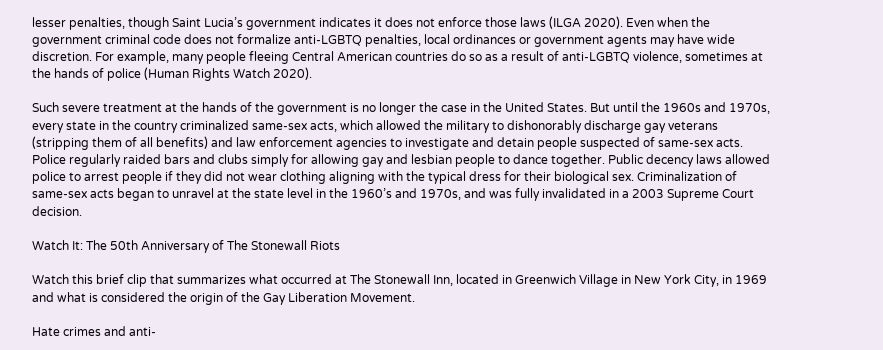lesser penalties, though Saint Lucia’s government indicates it does not enforce those laws (ILGA 2020). Even when the government criminal code does not formalize anti-LGBTQ penalties, local ordinances or government agents may have wide discretion. For example, many people fleeing Central American countries do so as a result of anti-LGBTQ violence, sometimes at the hands of police (Human Rights Watch 2020).

Such severe treatment at the hands of the government is no longer the case in the United States. But until the 1960s and 1970s, every state in the country criminalized same-sex acts, which allowed the military to dishonorably discharge gay veterans (stripping them of all benefits) and law enforcement agencies to investigate and detain people suspected of same-sex acts. Police regularly raided bars and clubs simply for allowing gay and lesbian people to dance together. Public decency laws allowed police to arrest people if they did not wear clothing aligning with the typical dress for their biological sex. Criminalization of same-sex acts began to unravel at the state level in the 1960’s and 1970s, and was fully invalidated in a 2003 Supreme Court decision.

Watch It: The 50th Anniversary of The Stonewall Riots

Watch this brief clip that summarizes what occurred at The Stonewall Inn, located in Greenwich Village in New York City, in 1969 and what is considered the origin of the Gay Liberation Movement.

Hate crimes and anti-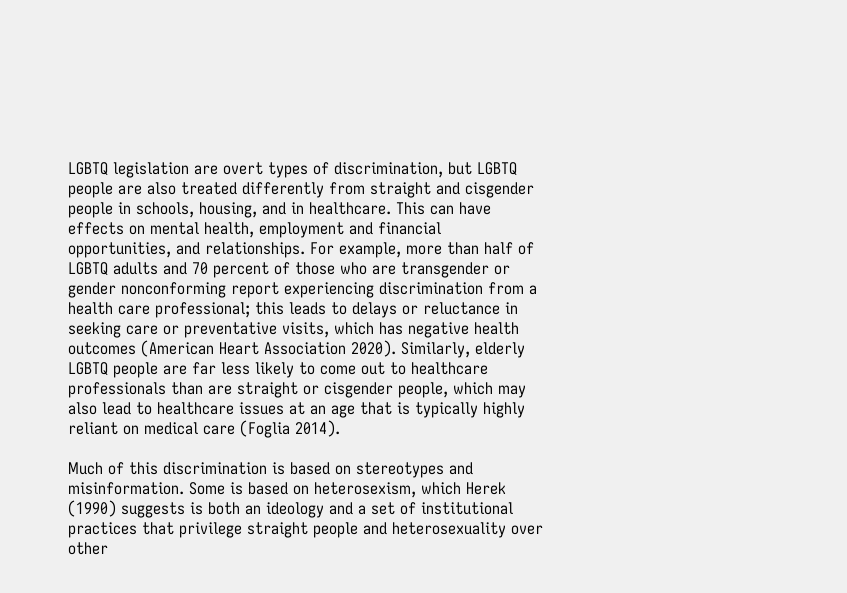LGBTQ legislation are overt types of discrimination, but LGBTQ people are also treated differently from straight and cisgender people in schools, housing, and in healthcare. This can have effects on mental health, employment and financial opportunities, and relationships. For example, more than half of LGBTQ adults and 70 percent of those who are transgender or gender nonconforming report experiencing discrimination from a health care professional; this leads to delays or reluctance in seeking care or preventative visits, which has negative health outcomes (American Heart Association 2020). Similarly, elderly LGBTQ people are far less likely to come out to healthcare professionals than are straight or cisgender people, which may also lead to healthcare issues at an age that is typically highly reliant on medical care (Foglia 2014).

Much of this discrimination is based on stereotypes and misinformation. Some is based on heterosexism, which Herek (1990) suggests is both an ideology and a set of institutional practices that privilege straight people and heterosexuality over other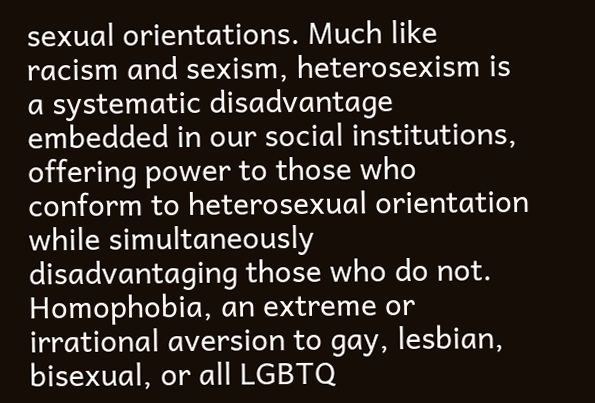sexual orientations. Much like racism and sexism, heterosexism is a systematic disadvantage embedded in our social institutions, offering power to those who conform to heterosexual orientation while simultaneously disadvantaging those who do not. Homophobia, an extreme or irrational aversion to gay, lesbian, bisexual, or all LGBTQ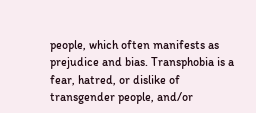people, which often manifests as prejudice and bias. Transphobia is a fear, hatred, or dislike of transgender people, and/or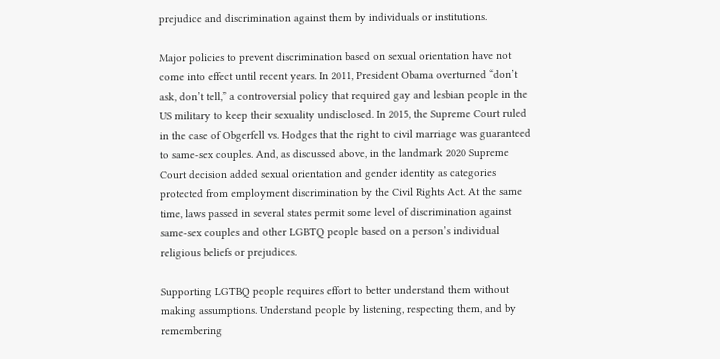prejudice and discrimination against them by individuals or institutions.

Major policies to prevent discrimination based on sexual orientation have not come into effect until recent years. In 2011, President Obama overturned “don’t ask, don’t tell,” a controversial policy that required gay and lesbian people in the US military to keep their sexuality undisclosed. In 2015, the Supreme Court ruled in the case of Obgerfell vs. Hodges that the right to civil marriage was guaranteed to same-sex couples. And, as discussed above, in the landmark 2020 Supreme Court decision added sexual orientation and gender identity as categories protected from employment discrimination by the Civil Rights Act. At the same time, laws passed in several states permit some level of discrimination against same-sex couples and other LGBTQ people based on a person’s individual religious beliefs or prejudices.

Supporting LGTBQ people requires effort to better understand them without making assumptions. Understand people by listening, respecting them, and by remembering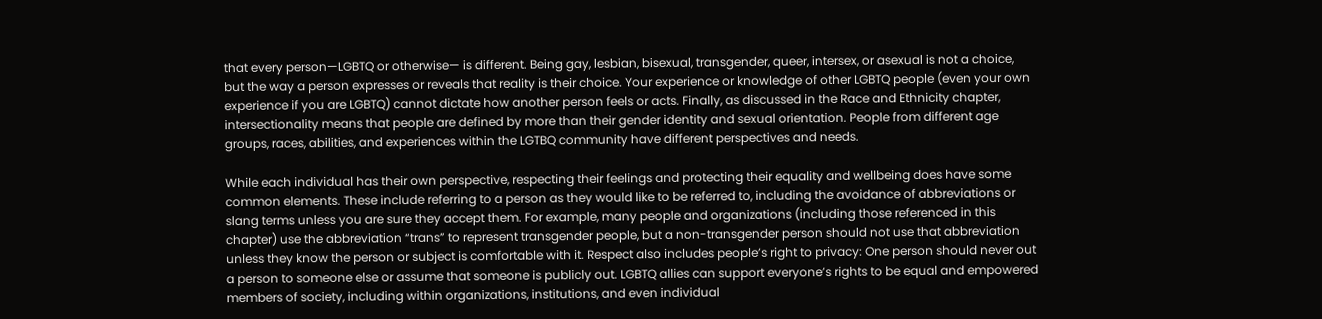that every person—LGBTQ or otherwise— is different. Being gay, lesbian, bisexual, transgender, queer, intersex, or asexual is not a choice, but the way a person expresses or reveals that reality is their choice. Your experience or knowledge of other LGBTQ people (even your own experience if you are LGBTQ) cannot dictate how another person feels or acts. Finally, as discussed in the Race and Ethnicity chapter, intersectionality means that people are defined by more than their gender identity and sexual orientation. People from different age groups, races, abilities, and experiences within the LGTBQ community have different perspectives and needs.

While each individual has their own perspective, respecting their feelings and protecting their equality and wellbeing does have some common elements. These include referring to a person as they would like to be referred to, including the avoidance of abbreviations or slang terms unless you are sure they accept them. For example, many people and organizations (including those referenced in this chapter) use the abbreviation “trans” to represent transgender people, but a non-transgender person should not use that abbreviation unless they know the person or subject is comfortable with it. Respect also includes people’s right to privacy: One person should never out a person to someone else or assume that someone is publicly out. LGBTQ allies can support everyone’s rights to be equal and empowered members of society, including within organizations, institutions, and even individual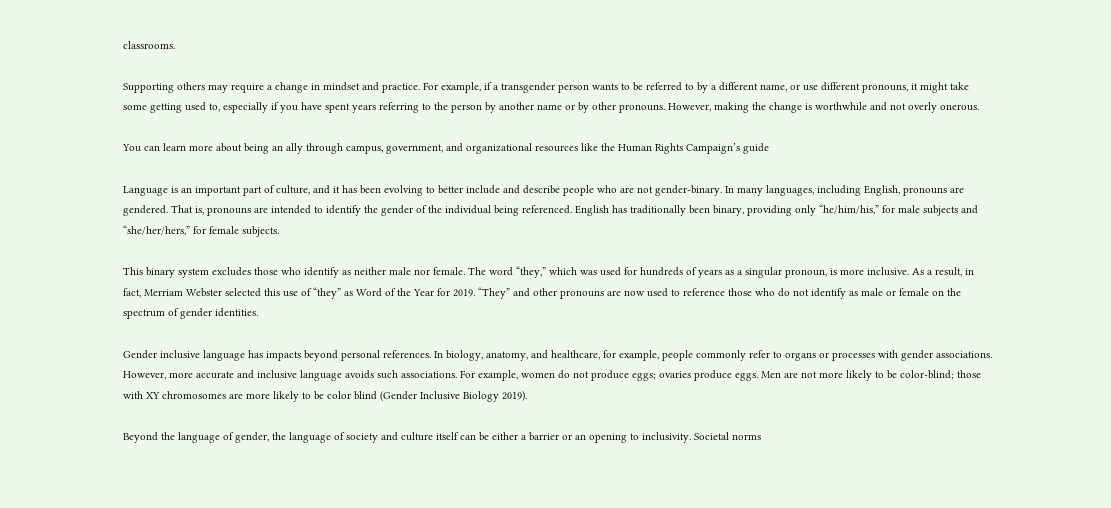classrooms.

Supporting others may require a change in mindset and practice. For example, if a transgender person wants to be referred to by a different name, or use different pronouns, it might take some getting used to, especially if you have spent years referring to the person by another name or by other pronouns. However, making the change is worthwhile and not overly onerous.

You can learn more about being an ally through campus, government, and organizational resources like the Human Rights Campaign’s guide

Language is an important part of culture, and it has been evolving to better include and describe people who are not gender-binary. In many languages, including English, pronouns are gendered. That is, pronouns are intended to identify the gender of the individual being referenced. English has traditionally been binary, providing only “he/him/his,” for male subjects and “she/her/hers,” for female subjects.

This binary system excludes those who identify as neither male nor female. The word “they,” which was used for hundreds of years as a singular pronoun, is more inclusive. As a result, in fact, Merriam Webster selected this use of “they” as Word of the Year for 2019. “They” and other pronouns are now used to reference those who do not identify as male or female on the spectrum of gender identities.

Gender inclusive language has impacts beyond personal references. In biology, anatomy, and healthcare, for example, people commonly refer to organs or processes with gender associations. However, more accurate and inclusive language avoids such associations. For example, women do not produce eggs; ovaries produce eggs. Men are not more likely to be color-blind; those with XY chromosomes are more likely to be color blind (Gender Inclusive Biology 2019).

Beyond the language of gender, the language of society and culture itself can be either a barrier or an opening to inclusivity. Societal norms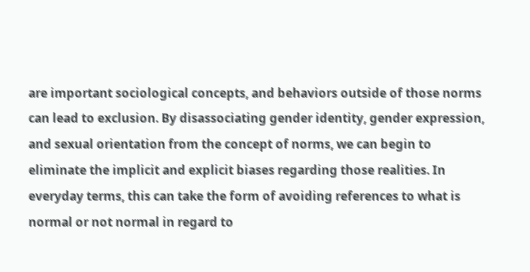are important sociological concepts, and behaviors outside of those norms can lead to exclusion. By disassociating gender identity, gender expression, and sexual orientation from the concept of norms, we can begin to eliminate the implicit and explicit biases regarding those realities. In everyday terms, this can take the form of avoiding references to what is normal or not normal in regard to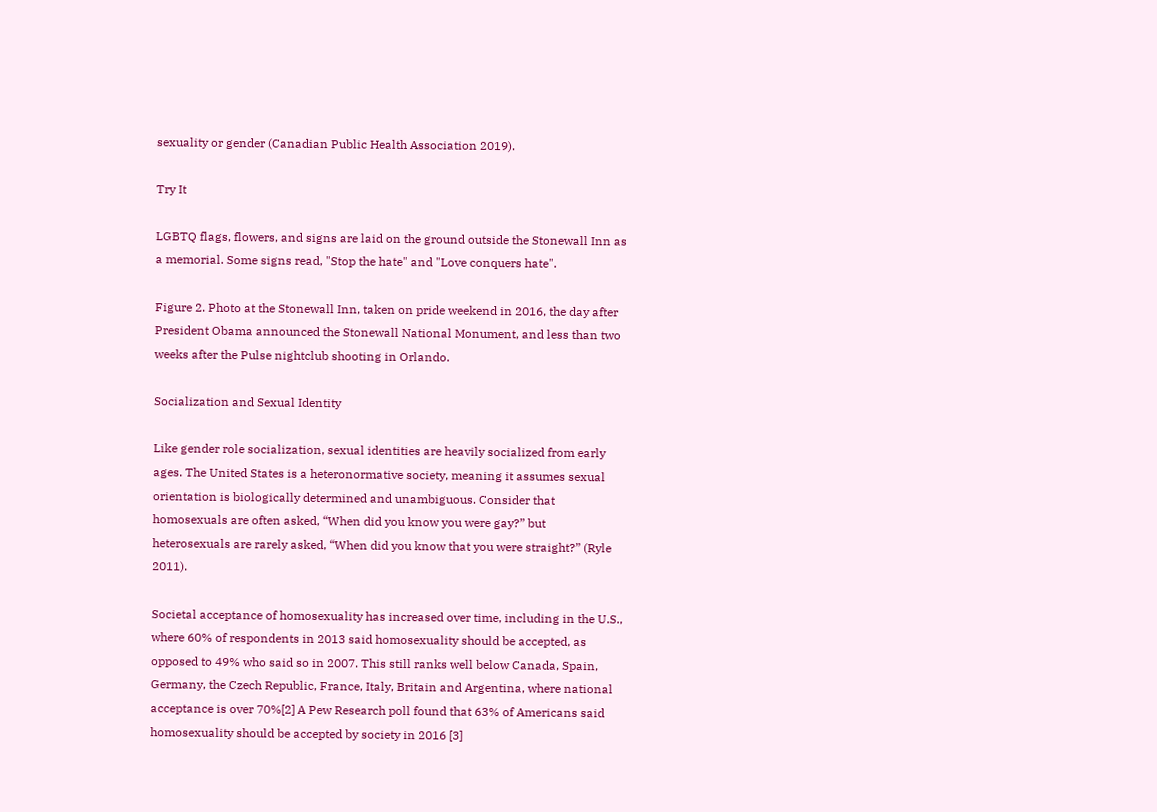sexuality or gender (Canadian Public Health Association 2019).

Try It

LGBTQ flags, flowers, and signs are laid on the ground outside the Stonewall Inn as a memorial. Some signs read, "Stop the hate" and "Love conquers hate".

Figure 2. Photo at the Stonewall Inn, taken on pride weekend in 2016, the day after President Obama announced the Stonewall National Monument, and less than two weeks after the Pulse nightclub shooting in Orlando.

Socialization and Sexual Identity

Like gender role socialization, sexual identities are heavily socialized from early ages. The United States is a heteronormative society, meaning it assumes sexual orientation is biologically determined and unambiguous. Consider that homosexuals are often asked, “When did you know you were gay?” but heterosexuals are rarely asked, “When did you know that you were straight?” (Ryle 2011).

Societal acceptance of homosexuality has increased over time, including in the U.S., where 60% of respondents in 2013 said homosexuality should be accepted, as opposed to 49% who said so in 2007. This still ranks well below Canada, Spain, Germany, the Czech Republic, France, Italy, Britain and Argentina, where national acceptance is over 70%[2] A Pew Research poll found that 63% of Americans said homosexuality should be accepted by society in 2016 [3]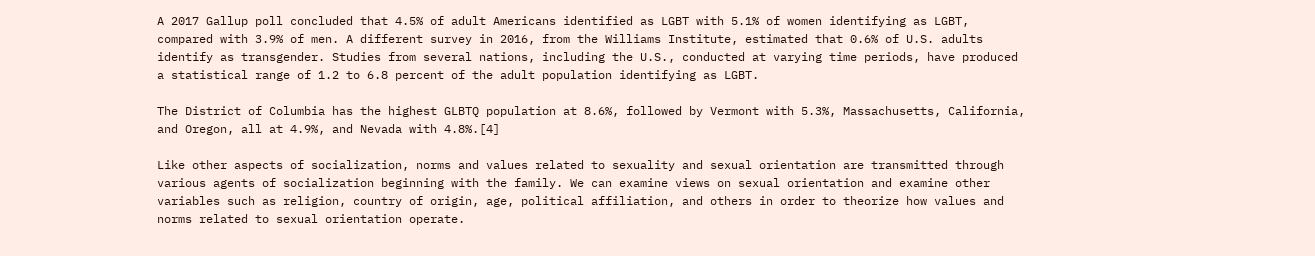A 2017 Gallup poll concluded that 4.5% of adult Americans identified as LGBT with 5.1% of women identifying as LGBT, compared with 3.9% of men. A different survey in 2016, from the Williams Institute, estimated that 0.6% of U.S. adults identify as transgender. Studies from several nations, including the U.S., conducted at varying time periods, have produced a statistical range of 1.2 to 6.8 percent of the adult population identifying as LGBT.

The District of Columbia has the highest GLBTQ population at 8.6%, followed by Vermont with 5.3%, Massachusetts, California, and Oregon, all at 4.9%, and Nevada with 4.8%.[4]

Like other aspects of socialization, norms and values related to sexuality and sexual orientation are transmitted through various agents of socialization beginning with the family. We can examine views on sexual orientation and examine other variables such as religion, country of origin, age, political affiliation, and others in order to theorize how values and norms related to sexual orientation operate.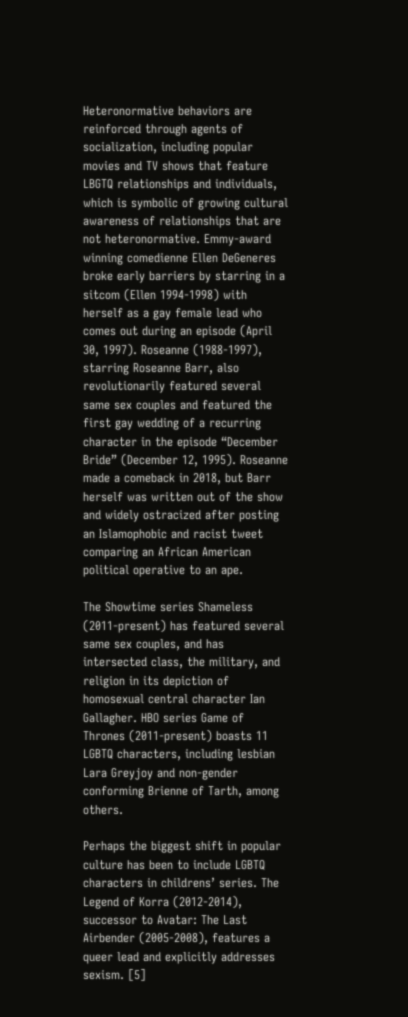Heteronormative behaviors are reinforced through agents of socialization, including popular movies and TV shows that feature LBGTQ relationships and individuals, which is symbolic of growing cultural awareness of relationships that are not heteronormative. Emmy-award winning comedienne Ellen DeGeneres broke early barriers by starring in a sitcom (Ellen 1994-1998) with herself as a gay female lead who comes out during an episode (April 30, 1997). Roseanne (1988-1997), starring Roseanne Barr, also revolutionarily featured several same sex couples and featured the first gay wedding of a recurring character in the episode “December Bride” (December 12, 1995). Roseanne made a comeback in 2018, but Barr herself was written out of the show and widely ostracized after posting an Islamophobic and racist tweet comparing an African American political operative to an ape.

The Showtime series Shameless (2011-present) has featured several same sex couples, and has intersected class, the military, and religion in its depiction of homosexual central character Ian Gallagher. HBO series Game of Thrones (2011-present) boasts 11 LGBTQ characters, including lesbian Lara Greyjoy and non-gender conforming Brienne of Tarth, among others.

Perhaps the biggest shift in popular culture has been to include LGBTQ characters in childrens’ series. The Legend of Korra (2012-2014), successor to Avatar: The Last Airbender (2005-2008), features a queer lead and explicitly addresses sexism. [5]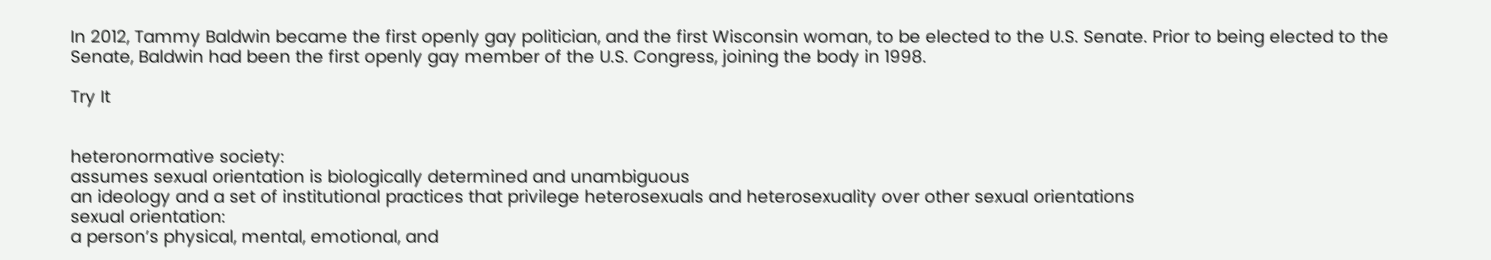In 2012, Tammy Baldwin became the first openly gay politician, and the first Wisconsin woman, to be elected to the U.S. Senate. Prior to being elected to the Senate, Baldwin had been the first openly gay member of the U.S. Congress, joining the body in 1998.

Try It


heteronormative society:
assumes sexual orientation is biologically determined and unambiguous
an ideology and a set of institutional practices that privilege heterosexuals and heterosexuality over other sexual orientations
sexual orientation:
a person’s physical, mental, emotional, and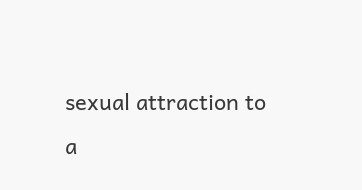sexual attraction to a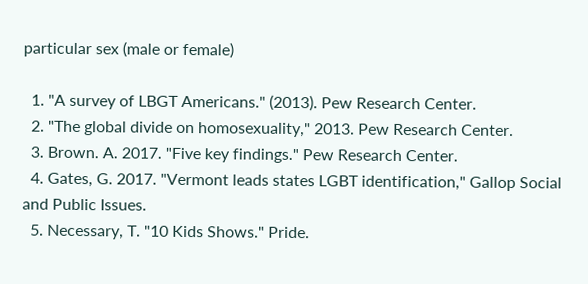particular sex (male or female)

  1. "A survey of LBGT Americans." (2013). Pew Research Center.
  2. "The global divide on homosexuality," 2013. Pew Research Center.
  3. Brown. A. 2017. "Five key findings." Pew Research Center.
  4. Gates, G. 2017. "Vermont leads states LGBT identification," Gallop Social and Public Issues.
  5. Necessary, T. "10 Kids Shows." Pride.